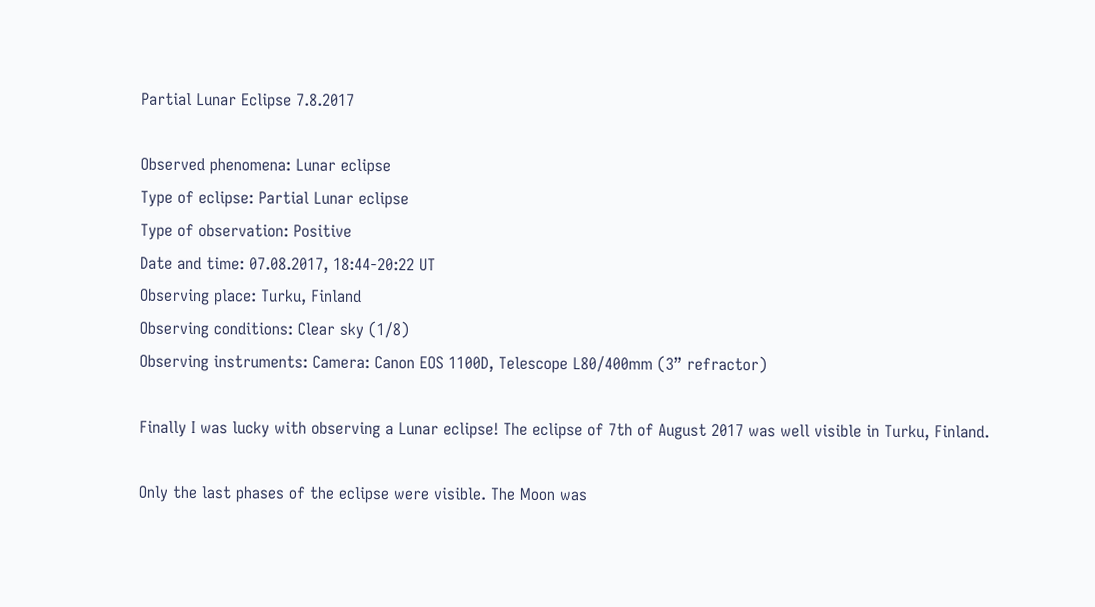Partial Lunar Eclipse 7.8.2017

Observed phenomena: Lunar eclipse
Type of eclipse: Partial Lunar eclipse
Type of observation: Positive
Date and time: 07.08.2017, 18:44-20:22 UT
Observing place: Turku, Finland
Observing conditions: Clear sky (1/8)
Observing instruments: Camera: Canon EOS 1100D, Telescope L80/400mm (3” refractor)

Finally I was lucky with observing a Lunar eclipse! The eclipse of 7th of August 2017 was well visible in Turku, Finland.

Only the last phases of the eclipse were visible. The Moon was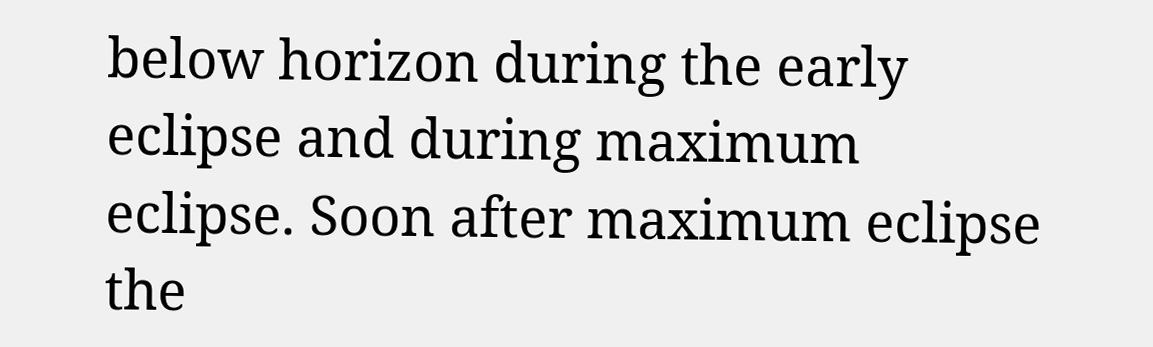below horizon during the early eclipse and during maximum eclipse. Soon after maximum eclipse the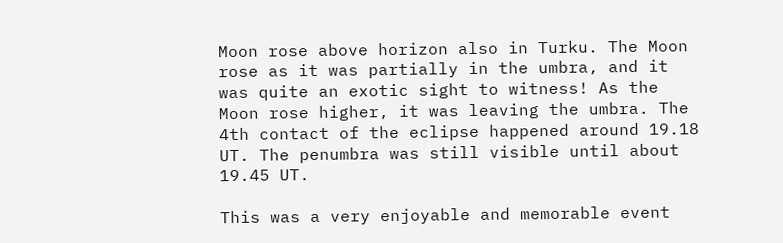Moon rose above horizon also in Turku. The Moon rose as it was partially in the umbra, and it was quite an exotic sight to witness! As the Moon rose higher, it was leaving the umbra. The 4th contact of the eclipse happened around 19.18 UT. The penumbra was still visible until about 19.45 UT.

This was a very enjoyable and memorable event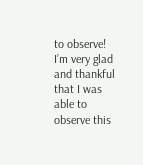to observe! I’m very glad and thankful that I was able to observe this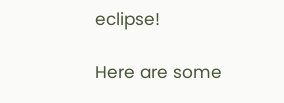eclipse!

Here are some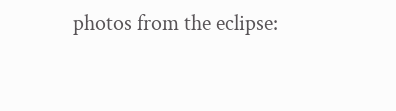photos from the eclipse: